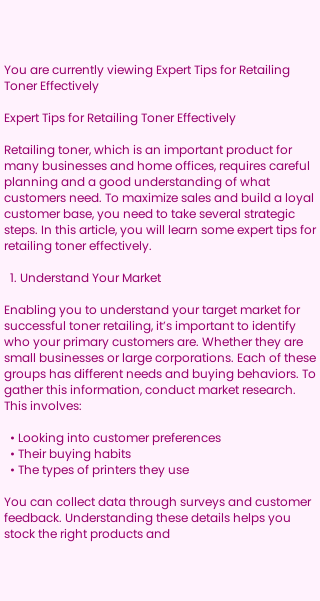You are currently viewing Expert Tips for Retailing Toner Effectively

Expert Tips for Retailing Toner Effectively

Retailing toner, which is an important product for many businesses and home offices, requires careful planning and a good understanding of what customers need. To maximize sales and build a loyal customer base, you need to take several strategic steps. In this article, you will learn some expert tips for retailing toner effectively.

  1. Understand Your Market

Enabling you to understand your target market for successful toner retailing, it’s important to identify who your primary customers are. Whether they are small businesses or large corporations. Each of these groups has different needs and buying behaviors. To gather this information, conduct market research. This involves:

  • Looking into customer preferences
  • Their buying habits
  • The types of printers they use

You can collect data through surveys and customer feedback. Understanding these details helps you stock the right products and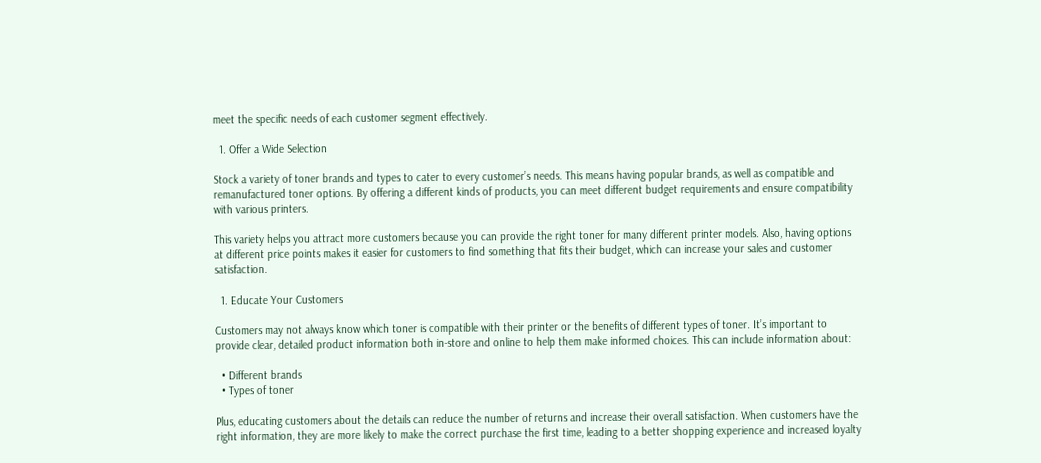meet the specific needs of each customer segment effectively.

  1. Offer a Wide Selection

Stock a variety of toner brands and types to cater to every customer’s needs. This means having popular brands, as well as compatible and remanufactured toner options. By offering a different kinds of products, you can meet different budget requirements and ensure compatibility with various printers.

This variety helps you attract more customers because you can provide the right toner for many different printer models. Also, having options at different price points makes it easier for customers to find something that fits their budget, which can increase your sales and customer satisfaction.

  1. Educate Your Customers

Customers may not always know which toner is compatible with their printer or the benefits of different types of toner. It’s important to provide clear, detailed product information both in-store and online to help them make informed choices. This can include information about:

  • Different brands
  • Types of toner

Plus, educating customers about the details can reduce the number of returns and increase their overall satisfaction. When customers have the right information, they are more likely to make the correct purchase the first time, leading to a better shopping experience and increased loyalty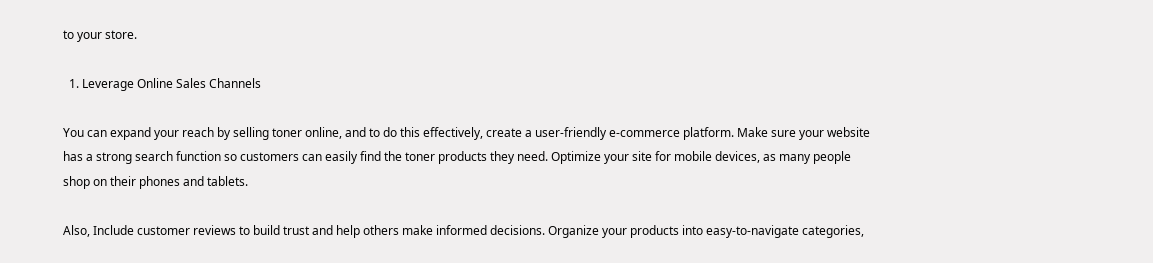to your store.

  1. Leverage Online Sales Channels

You can expand your reach by selling toner online, and to do this effectively, create a user-friendly e-commerce platform. Make sure your website has a strong search function so customers can easily find the toner products they need. Optimize your site for mobile devices, as many people shop on their phones and tablets.

Also, Include customer reviews to build trust and help others make informed decisions. Organize your products into easy-to-navigate categories,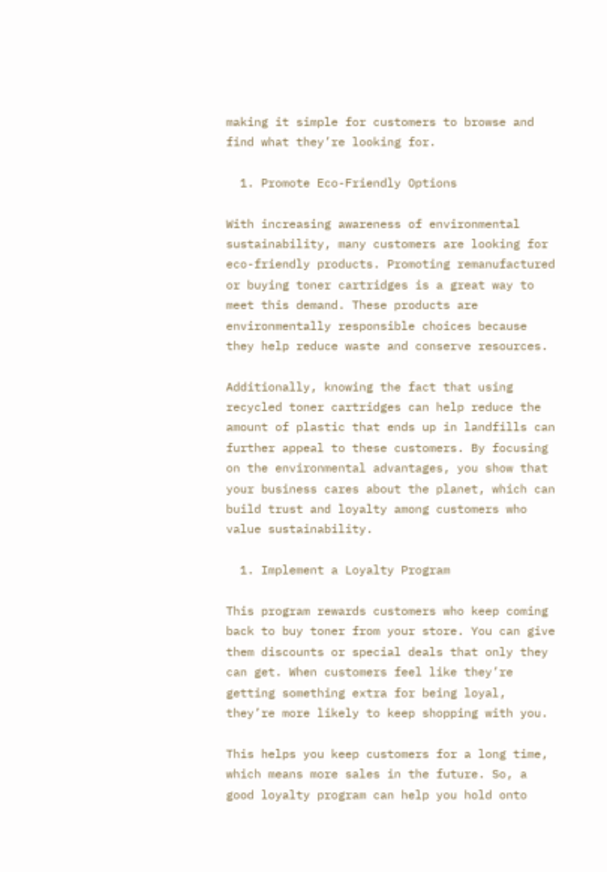making it simple for customers to browse and find what they’re looking for.

  1. Promote Eco-Friendly Options

With increasing awareness of environmental sustainability, many customers are looking for eco-friendly products. Promoting remanufactured or buying toner cartridges is a great way to meet this demand. These products are environmentally responsible choices because they help reduce waste and conserve resources.

Additionally, knowing the fact that using recycled toner cartridges can help reduce the amount of plastic that ends up in landfills can further appeal to these customers. By focusing on the environmental advantages, you show that your business cares about the planet, which can build trust and loyalty among customers who value sustainability.

  1. Implement a Loyalty Program

This program rewards customers who keep coming back to buy toner from your store. You can give them discounts or special deals that only they can get. When customers feel like they’re getting something extra for being loyal, they’re more likely to keep shopping with you.

This helps you keep customers for a long time, which means more sales in the future. So, a good loyalty program can help you hold onto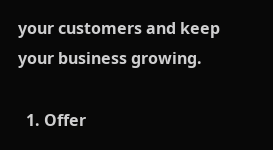your customers and keep your business growing.

  1. Offer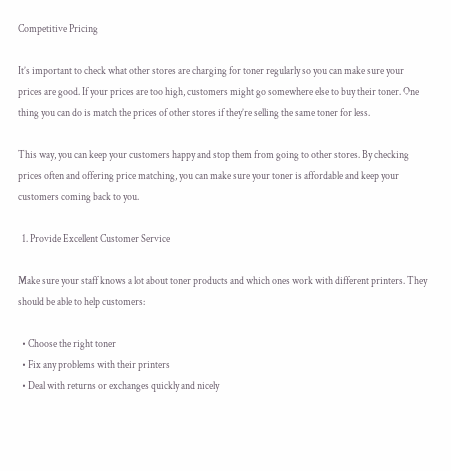Competitive Pricing

It’s important to check what other stores are charging for toner regularly so you can make sure your prices are good. If your prices are too high, customers might go somewhere else to buy their toner. One thing you can do is match the prices of other stores if they’re selling the same toner for less.

This way, you can keep your customers happy and stop them from going to other stores. By checking prices often and offering price matching, you can make sure your toner is affordable and keep your customers coming back to you.

  1. Provide Excellent Customer Service

Make sure your staff knows a lot about toner products and which ones work with different printers. They should be able to help customers:

  • Choose the right toner
  • Fix any problems with their printers
  • Deal with returns or exchanges quickly and nicely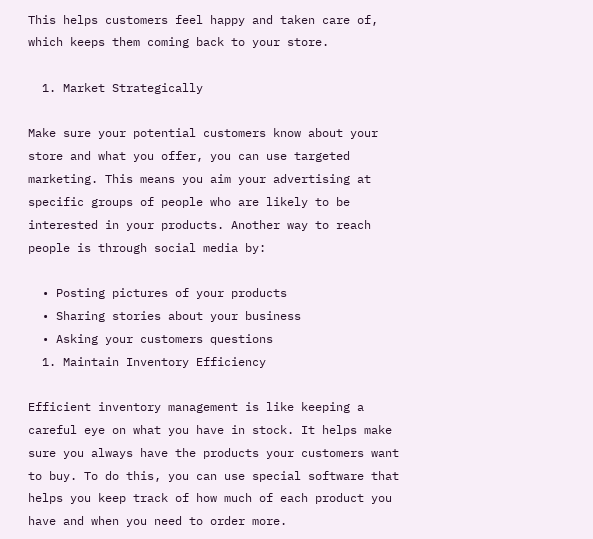This helps customers feel happy and taken care of, which keeps them coming back to your store.

  1. Market Strategically

Make sure your potential customers know about your store and what you offer, you can use targeted marketing. This means you aim your advertising at specific groups of people who are likely to be interested in your products. Another way to reach people is through social media by:

  • Posting pictures of your products
  • Sharing stories about your business
  • Asking your customers questions
  1. Maintain Inventory Efficiency

Efficient inventory management is like keeping a careful eye on what you have in stock. It helps make sure you always have the products your customers want to buy. To do this, you can use special software that helps you keep track of how much of each product you have and when you need to order more.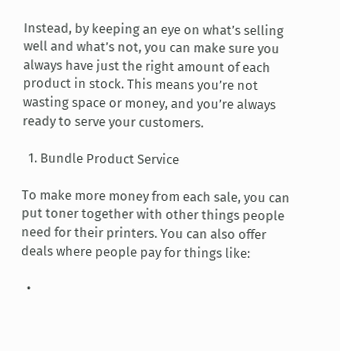Instead, by keeping an eye on what’s selling well and what’s not, you can make sure you always have just the right amount of each product in stock. This means you’re not wasting space or money, and you’re always ready to serve your customers.

  1. Bundle Product Service

To make more money from each sale, you can put toner together with other things people need for their printers. You can also offer deals where people pay for things like:

  •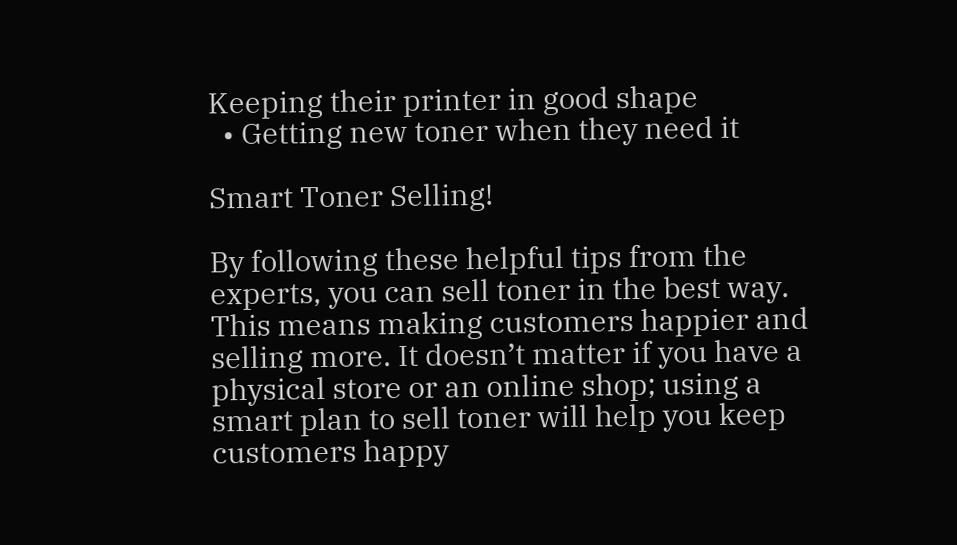Keeping their printer in good shape
  • Getting new toner when they need it

Smart Toner Selling!

By following these helpful tips from the experts, you can sell toner in the best way. This means making customers happier and selling more. It doesn’t matter if you have a physical store or an online shop; using a smart plan to sell toner will help you keep customers happy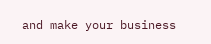and make your business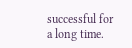successful for a long time.